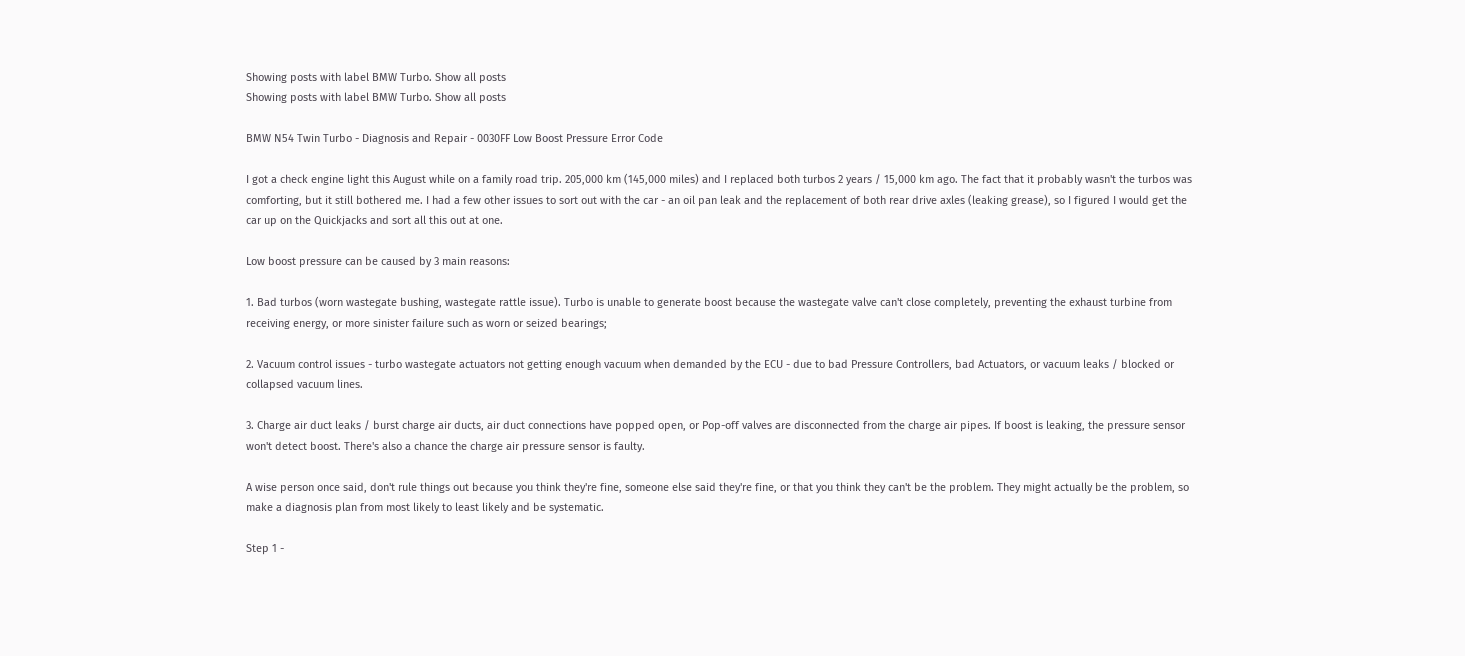Showing posts with label BMW Turbo. Show all posts
Showing posts with label BMW Turbo. Show all posts

BMW N54 Twin Turbo - Diagnosis and Repair - 0030FF Low Boost Pressure Error Code

I got a check engine light this August while on a family road trip. 205,000 km (145,000 miles) and I replaced both turbos 2 years / 15,000 km ago. The fact that it probably wasn't the turbos was comforting, but it still bothered me. I had a few other issues to sort out with the car - an oil pan leak and the replacement of both rear drive axles (leaking grease), so I figured I would get the car up on the Quickjacks and sort all this out at one.

Low boost pressure can be caused by 3 main reasons:

1. Bad turbos (worn wastegate bushing, wastegate rattle issue). Turbo is unable to generate boost because the wastegate valve can't close completely, preventing the exhaust turbine from receiving energy, or more sinister failure such as worn or seized bearings;

2. Vacuum control issues - turbo wastegate actuators not getting enough vacuum when demanded by the ECU - due to bad Pressure Controllers, bad Actuators, or vacuum leaks / blocked or collapsed vacuum lines.

3. Charge air duct leaks / burst charge air ducts, air duct connections have popped open, or Pop-off valves are disconnected from the charge air pipes. If boost is leaking, the pressure sensor won't detect boost. There's also a chance the charge air pressure sensor is faulty.

A wise person once said, don't rule things out because you think they're fine, someone else said they're fine, or that you think they can't be the problem. They might actually be the problem, so make a diagnosis plan from most likely to least likely and be systematic.

Step 1 -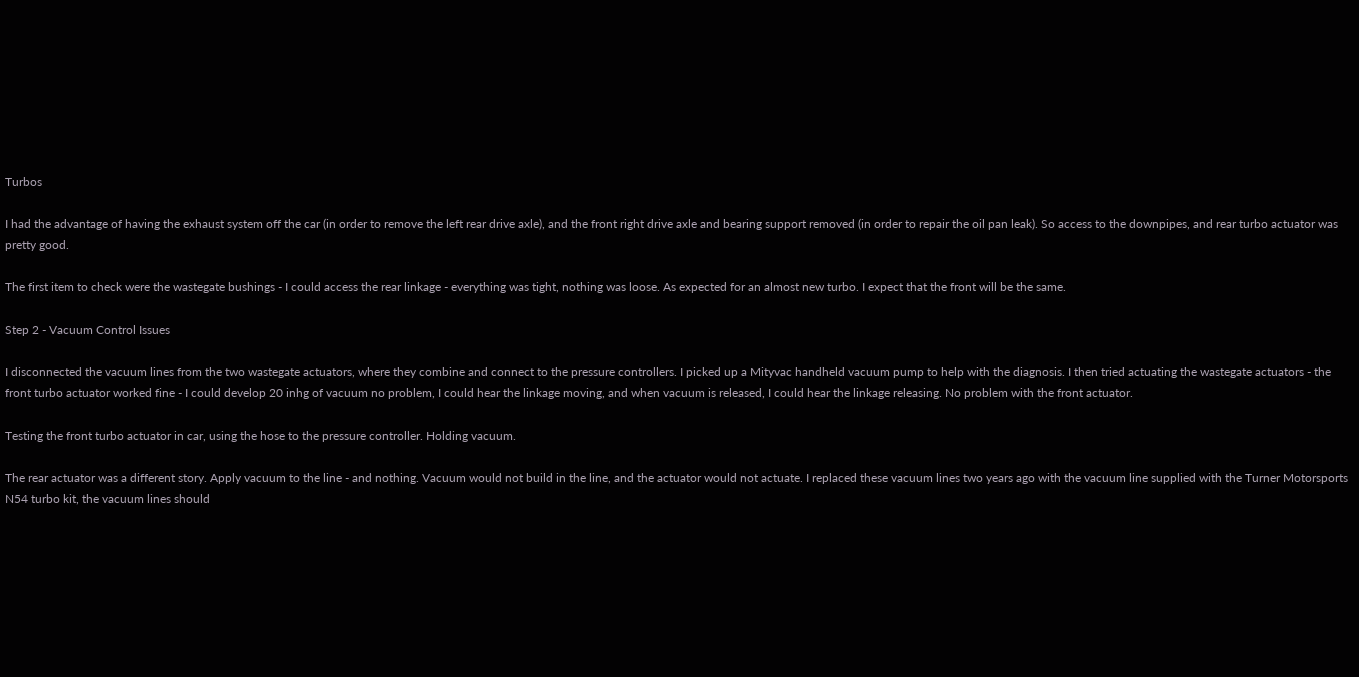Turbos

I had the advantage of having the exhaust system off the car (in order to remove the left rear drive axle), and the front right drive axle and bearing support removed (in order to repair the oil pan leak). So access to the downpipes, and rear turbo actuator was pretty good.

The first item to check were the wastegate bushings - I could access the rear linkage - everything was tight, nothing was loose. As expected for an almost new turbo. I expect that the front will be the same.

Step 2 - Vacuum Control Issues

I disconnected the vacuum lines from the two wastegate actuators, where they combine and connect to the pressure controllers. I picked up a Mityvac handheld vacuum pump to help with the diagnosis. I then tried actuating the wastegate actuators - the front turbo actuator worked fine - I could develop 20 inhg of vacuum no problem, I could hear the linkage moving, and when vacuum is released, I could hear the linkage releasing. No problem with the front actuator.

Testing the front turbo actuator in car, using the hose to the pressure controller. Holding vacuum.

The rear actuator was a different story. Apply vacuum to the line - and nothing. Vacuum would not build in the line, and the actuator would not actuate. I replaced these vacuum lines two years ago with the vacuum line supplied with the Turner Motorsports N54 turbo kit, the vacuum lines should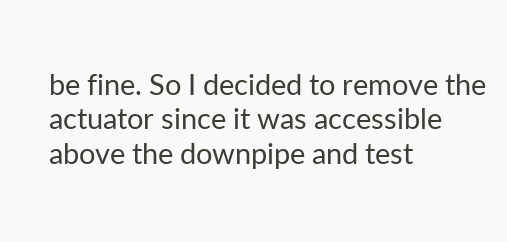be fine. So I decided to remove the actuator since it was accessible above the downpipe and test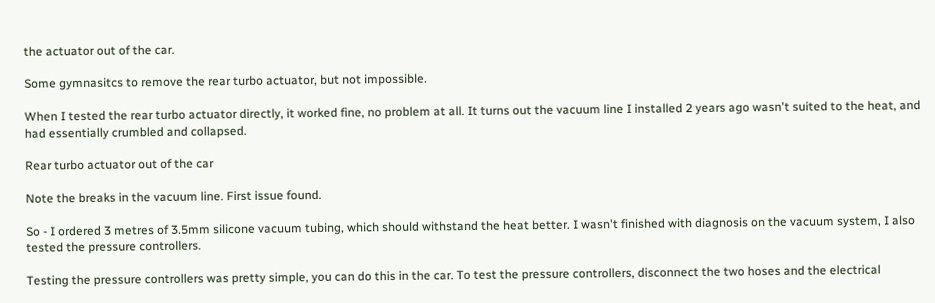the actuator out of the car.

Some gymnasitcs to remove the rear turbo actuator, but not impossible.

When I tested the rear turbo actuator directly, it worked fine, no problem at all. It turns out the vacuum line I installed 2 years ago wasn't suited to the heat, and had essentially crumbled and collapsed.

Rear turbo actuator out of the car

Note the breaks in the vacuum line. First issue found.

So - I ordered 3 metres of 3.5mm silicone vacuum tubing, which should withstand the heat better. I wasn't finished with diagnosis on the vacuum system, I also tested the pressure controllers.

Testing the pressure controllers was pretty simple, you can do this in the car. To test the pressure controllers, disconnect the two hoses and the electrical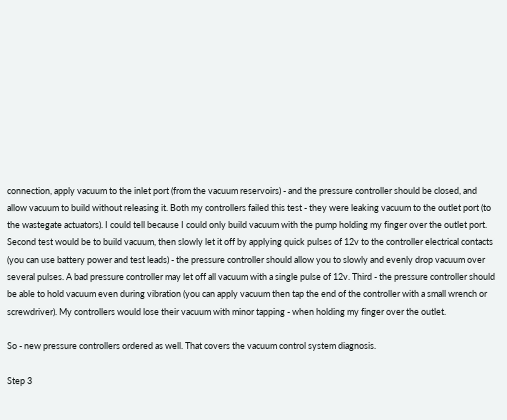connection, apply vacuum to the inlet port (from the vacuum reservoirs) - and the pressure controller should be closed, and allow vacuum to build without releasing it. Both my controllers failed this test - they were leaking vacuum to the outlet port (to the wastegate actuators). I could tell because I could only build vacuum with the pump holding my finger over the outlet port. Second test would be to build vacuum, then slowly let it off by applying quick pulses of 12v to the controller electrical contacts (you can use battery power and test leads) - the pressure controller should allow you to slowly and evenly drop vacuum over several pulses. A bad pressure controller may let off all vacuum with a single pulse of 12v. Third - the pressure controller should be able to hold vacuum even during vibration (you can apply vacuum then tap the end of the controller with a small wrench or screwdriver). My controllers would lose their vacuum with minor tapping - when holding my finger over the outlet.

So - new pressure controllers ordered as well. That covers the vacuum control system diagnosis.

Step 3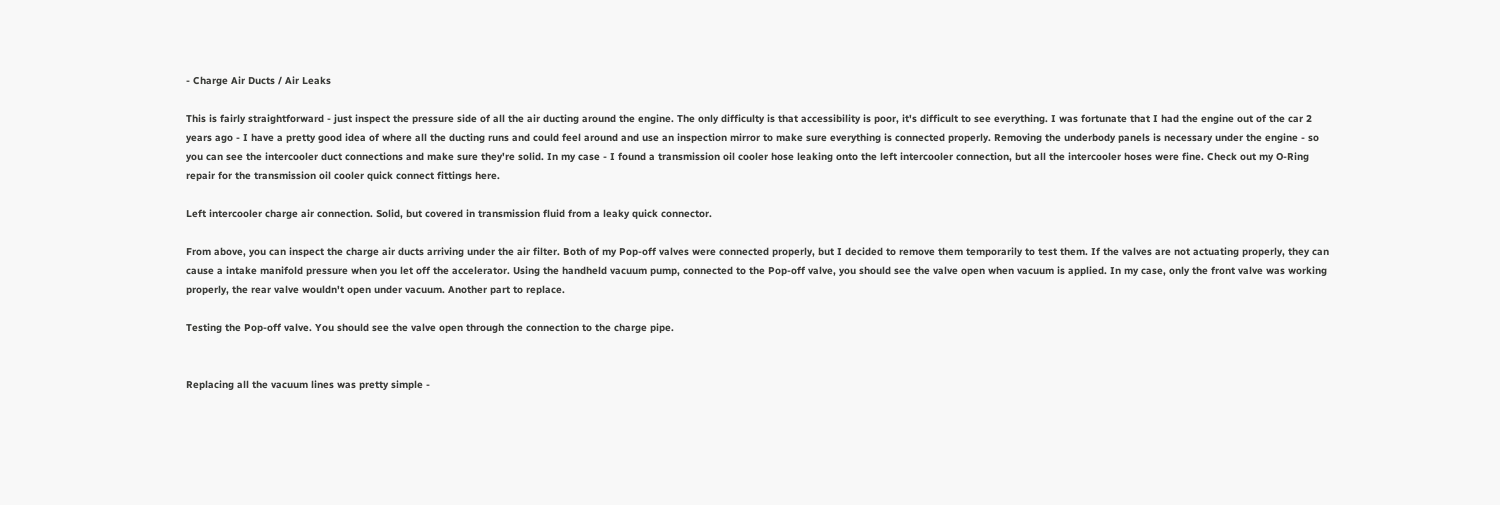- Charge Air Ducts / Air Leaks

This is fairly straightforward - just inspect the pressure side of all the air ducting around the engine. The only difficulty is that accessibility is poor, it's difficult to see everything. I was fortunate that I had the engine out of the car 2 years ago - I have a pretty good idea of where all the ducting runs and could feel around and use an inspection mirror to make sure everything is connected properly. Removing the underbody panels is necessary under the engine - so you can see the intercooler duct connections and make sure they're solid. In my case - I found a transmission oil cooler hose leaking onto the left intercooler connection, but all the intercooler hoses were fine. Check out my O-Ring repair for the transmission oil cooler quick connect fittings here.

Left intercooler charge air connection. Solid, but covered in transmission fluid from a leaky quick connector.

From above, you can inspect the charge air ducts arriving under the air filter. Both of my Pop-off valves were connected properly, but I decided to remove them temporarily to test them. If the valves are not actuating properly, they can cause a intake manifold pressure when you let off the accelerator. Using the handheld vacuum pump, connected to the Pop-off valve, you should see the valve open when vacuum is applied. In my case, only the front valve was working properly, the rear valve wouldn't open under vacuum. Another part to replace.

Testing the Pop-off valve. You should see the valve open through the connection to the charge pipe.


Replacing all the vacuum lines was pretty simple -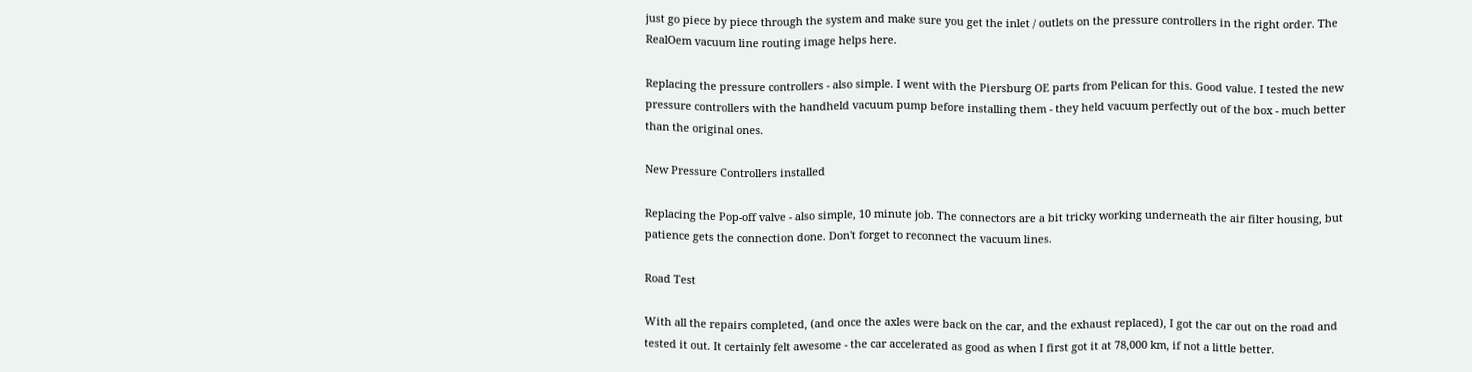just go piece by piece through the system and make sure you get the inlet / outlets on the pressure controllers in the right order. The RealOem vacuum line routing image helps here.

Replacing the pressure controllers - also simple. I went with the Piersburg OE parts from Pelican for this. Good value. I tested the new pressure controllers with the handheld vacuum pump before installing them - they held vacuum perfectly out of the box - much better than the original ones.

New Pressure Controllers installed

Replacing the Pop-off valve - also simple, 10 minute job. The connectors are a bit tricky working underneath the air filter housing, but patience gets the connection done. Don't forget to reconnect the vacuum lines.

Road Test

With all the repairs completed, (and once the axles were back on the car, and the exhaust replaced), I got the car out on the road and tested it out. It certainly felt awesome - the car accelerated as good as when I first got it at 78,000 km, if not a little better.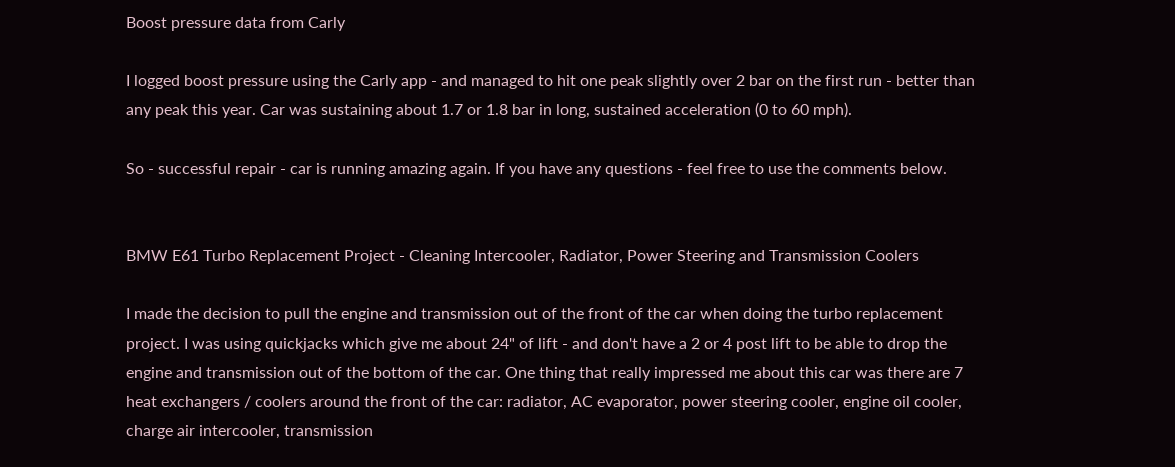Boost pressure data from Carly

I logged boost pressure using the Carly app - and managed to hit one peak slightly over 2 bar on the first run - better than any peak this year. Car was sustaining about 1.7 or 1.8 bar in long, sustained acceleration (0 to 60 mph).

So - successful repair - car is running amazing again. If you have any questions - feel free to use the comments below.


BMW E61 Turbo Replacement Project - Cleaning Intercooler, Radiator, Power Steering and Transmission Coolers

I made the decision to pull the engine and transmission out of the front of the car when doing the turbo replacement project. I was using quickjacks which give me about 24" of lift - and don't have a 2 or 4 post lift to be able to drop the engine and transmission out of the bottom of the car. One thing that really impressed me about this car was there are 7 heat exchangers / coolers around the front of the car: radiator, AC evaporator, power steering cooler, engine oil cooler, charge air intercooler, transmission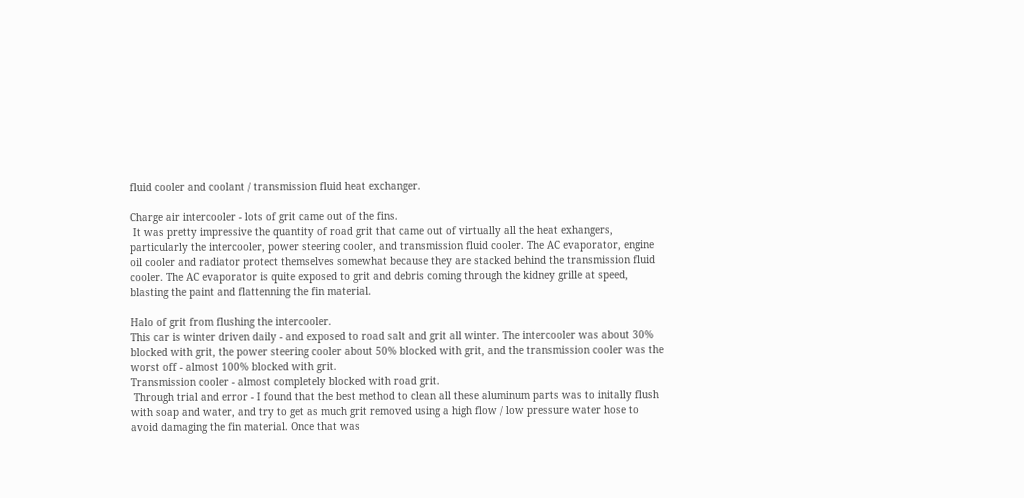fluid cooler and coolant / transmission fluid heat exchanger.

Charge air intercooler - lots of grit came out of the fins.
 It was pretty impressive the quantity of road grit that came out of virtually all the heat exhangers, particularly the intercooler, power steering cooler, and transmission fluid cooler. The AC evaporator, engine oil cooler and radiator protect themselves somewhat because they are stacked behind the transmission fluid cooler. The AC evaporator is quite exposed to grit and debris coming through the kidney grille at speed, blasting the paint and flattenning the fin material.

Halo of grit from flushing the intercooler.
This car is winter driven daily - and exposed to road salt and grit all winter. The intercooler was about 30% blocked with grit, the power steering cooler about 50% blocked with grit, and the transmission cooler was the worst off - almost 100% blocked with grit.
Transmission cooler - almost completely blocked with road grit.
 Through trial and error - I found that the best method to clean all these aluminum parts was to initally flush with soap and water, and try to get as much grit removed using a high flow / low pressure water hose to avoid damaging the fin material. Once that was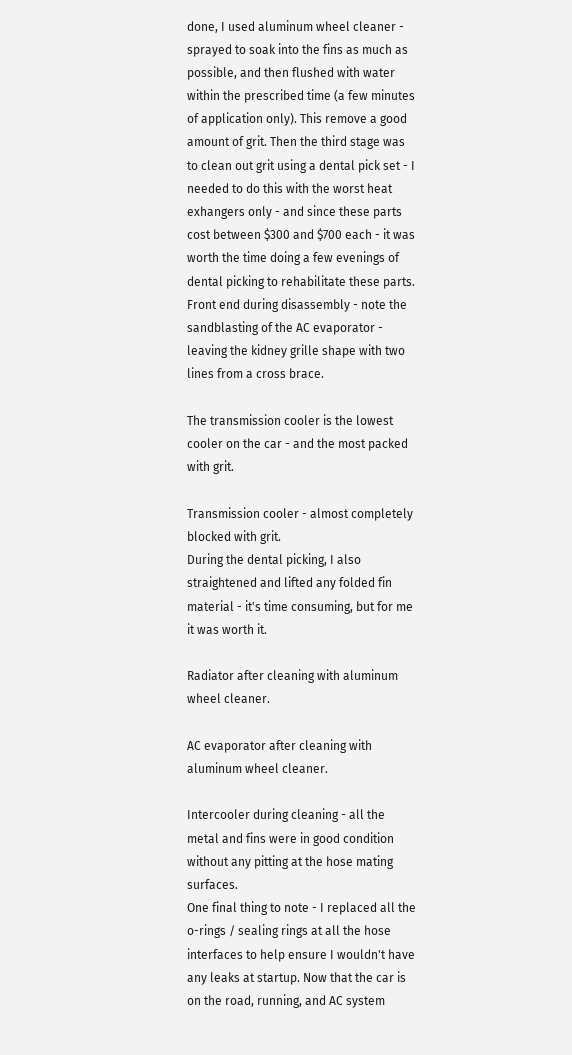done, I used aluminum wheel cleaner - sprayed to soak into the fins as much as possible, and then flushed with water within the prescribed time (a few minutes of application only). This remove a good amount of grit. Then the third stage was to clean out grit using a dental pick set - I needed to do this with the worst heat exhangers only - and since these parts cost between $300 and $700 each - it was worth the time doing a few evenings of dental picking to rehabilitate these parts.
Front end during disassembly - note the sandblasting of the AC evaporator - leaving the kidney grille shape with two lines from a cross brace.

The transmission cooler is the lowest cooler on the car - and the most packed with grit.

Transmission cooler - almost completely blocked with grit.
During the dental picking, I also straightened and lifted any folded fin material - it's time consuming, but for me it was worth it.

Radiator after cleaning with aluminum wheel cleaner.

AC evaporator after cleaning with aluminum wheel cleaner.

Intercooler during cleaning - all the metal and fins were in good condition without any pitting at the hose mating surfaces.
One final thing to note - I replaced all the o-rings / sealing rings at all the hose interfaces to help ensure I wouldn't have any leaks at startup. Now that the car is on the road, running, and AC system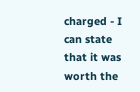charged - I can state that it was worth the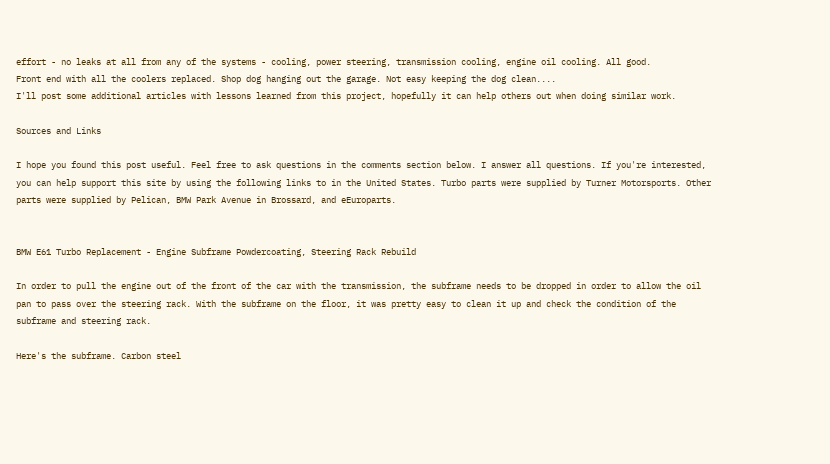effort - no leaks at all from any of the systems - cooling, power steering, transmission cooling, engine oil cooling. All good.
Front end with all the coolers replaced. Shop dog hanging out the garage. Not easy keeping the dog clean....
I'll post some additional articles with lessons learned from this project, hopefully it can help others out when doing similar work.

Sources and Links

I hope you found this post useful. Feel free to ask questions in the comments section below. I answer all questions. If you're interested, you can help support this site by using the following links to in the United States. Turbo parts were supplied by Turner Motorsports. Other parts were supplied by Pelican, BMW Park Avenue in Brossard, and eEuroparts.


BMW E61 Turbo Replacement - Engine Subframe Powdercoating, Steering Rack Rebuild

In order to pull the engine out of the front of the car with the transmission, the subframe needs to be dropped in order to allow the oil pan to pass over the steering rack. With the subframe on the floor, it was pretty easy to clean it up and check the condition of the subframe and steering rack.

Here's the subframe. Carbon steel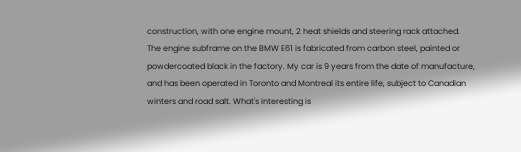construction, with one engine mount, 2 heat shields and steering rack attached.
The engine subframe on the BMW E61 is fabricated from carbon steel, painted or powdercoated black in the factory. My car is 9 years from the date of manufacture, and has been operated in Toronto and Montreal its entire life, subject to Canadian winters and road salt. What's interesting is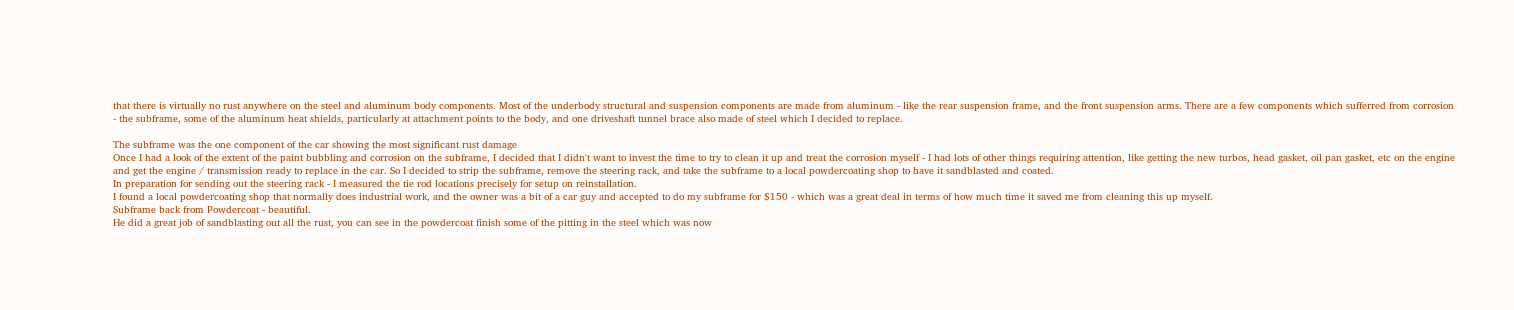that there is virtually no rust anywhere on the steel and aluminum body components. Most of the underbody structural and suspension components are made from aluminum - like the rear suspension frame, and the front suspension arms. There are a few components which sufferred from corrosion - the subframe, some of the aluminum heat shields, particularly at attachment points to the body, and one driveshaft tunnel brace also made of steel which I decided to replace.

The subframe was the one component of the car showing the most significant rust damage
Once I had a look of the extent of the paint bubbling and corrosion on the subframe, I decided that I didn't want to invest the time to try to clean it up and treat the corrosion myself - I had lots of other things requiring attention, like getting the new turbos, head gasket, oil pan gasket, etc on the engine and get the engine / transmission ready to replace in the car. So I decided to strip the subframe, remove the steering rack, and take the subframe to a local powdercoating shop to have it sandblasted and coated.
In preparation for sending out the steering rack - I measured the tie rod locations precisely for setup on reinstallation.
I found a local powdercoating shop that normally does industrial work, and the owner was a bit of a car guy and accepted to do my subframe for $150 - which was a great deal in terms of how much time it saved me from cleaning this up myself.
Subframe back from Powdercoat - beautiful.
He did a great job of sandblasting out all the rust, you can see in the powdercoat finish some of the pitting in the steel which was now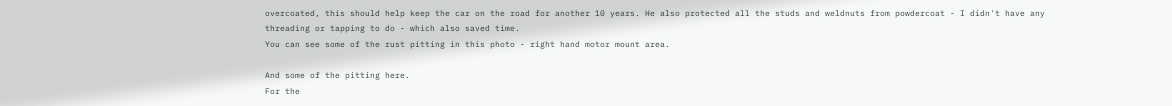overcoated, this should help keep the car on the road for another 10 years. He also protected all the studs and weldnuts from powdercoat - I didn't have any threading or tapping to do - which also saved time.
You can see some of the rust pitting in this photo - right hand motor mount area.

And some of the pitting here.
For the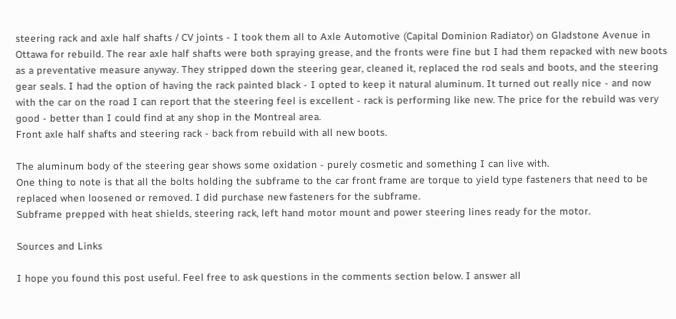steering rack and axle half shafts / CV joints - I took them all to Axle Automotive (Capital Dominion Radiator) on Gladstone Avenue in Ottawa for rebuild. The rear axle half shafts were both spraying grease, and the fronts were fine but I had them repacked with new boots as a preventative measure anyway. They stripped down the steering gear, cleaned it, replaced the rod seals and boots, and the steering gear seals. I had the option of having the rack painted black - I opted to keep it natural aluminum. It turned out really nice - and now with the car on the road I can report that the steering feel is excellent - rack is performing like new. The price for the rebuild was very good - better than I could find at any shop in the Montreal area.
Front axle half shafts and steering rack - back from rebuild with all new boots.

The aluminum body of the steering gear shows some oxidation - purely cosmetic and something I can live with.
One thing to note is that all the bolts holding the subframe to the car front frame are torque to yield type fasteners that need to be replaced when loosened or removed. I did purchase new fasteners for the subframe.
Subframe prepped with heat shields, steering rack, left hand motor mount and power steering lines ready for the motor.

Sources and Links

I hope you found this post useful. Feel free to ask questions in the comments section below. I answer all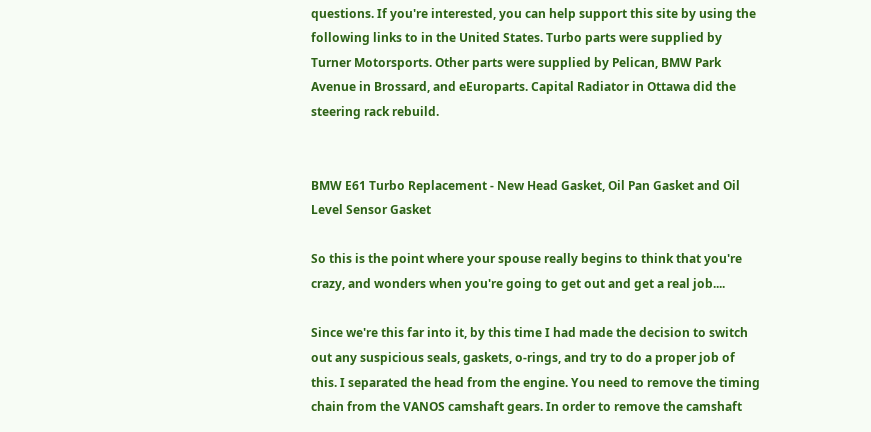questions. If you're interested, you can help support this site by using the following links to in the United States. Turbo parts were supplied by Turner Motorsports. Other parts were supplied by Pelican, BMW Park Avenue in Brossard, and eEuroparts. Capital Radiator in Ottawa did the steering rack rebuild.


BMW E61 Turbo Replacement - New Head Gasket, Oil Pan Gasket and Oil Level Sensor Gasket

So this is the point where your spouse really begins to think that you're crazy, and wonders when you're going to get out and get a real job....

Since we're this far into it, by this time I had made the decision to switch out any suspicious seals, gaskets, o-rings, and try to do a proper job of this. I separated the head from the engine. You need to remove the timing chain from the VANOS camshaft gears. In order to remove the camshaft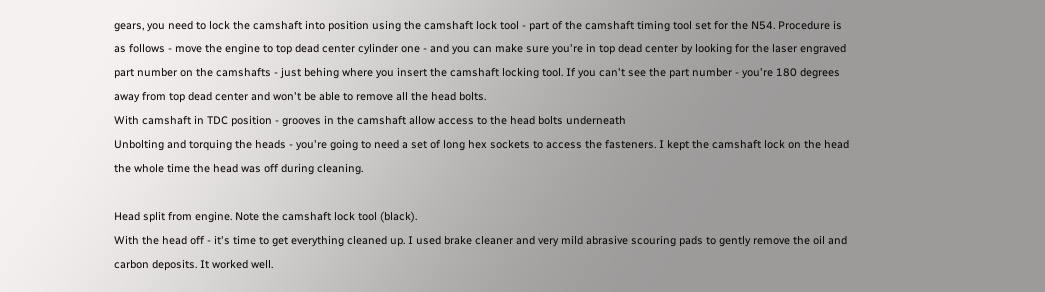gears, you need to lock the camshaft into position using the camshaft lock tool - part of the camshaft timing tool set for the N54. Procedure is as follows - move the engine to top dead center cylinder one - and you can make sure you're in top dead center by looking for the laser engraved part number on the camshafts - just behing where you insert the camshaft locking tool. If you can't see the part number - you're 180 degrees away from top dead center and won't be able to remove all the head bolts.
With camshaft in TDC position - grooves in the camshaft allow access to the head bolts underneath
Unbolting and torquing the heads - you're going to need a set of long hex sockets to access the fasteners. I kept the camshaft lock on the head the whole time the head was off during cleaning.

Head split from engine. Note the camshaft lock tool (black).
With the head off - it's time to get everything cleaned up. I used brake cleaner and very mild abrasive scouring pads to gently remove the oil and carbon deposits. It worked well.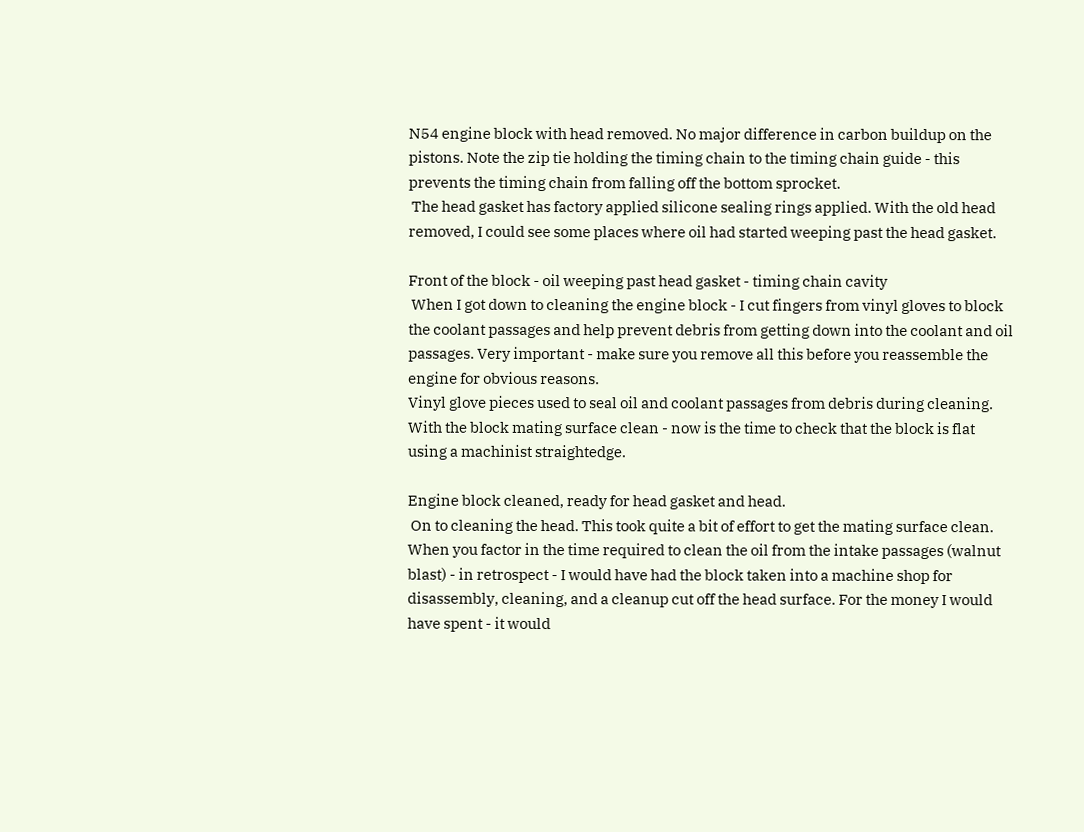N54 engine block with head removed. No major difference in carbon buildup on the pistons. Note the zip tie holding the timing chain to the timing chain guide - this prevents the timing chain from falling off the bottom sprocket.
 The head gasket has factory applied silicone sealing rings applied. With the old head removed, I could see some places where oil had started weeping past the head gasket.

Front of the block - oil weeping past head gasket - timing chain cavity
 When I got down to cleaning the engine block - I cut fingers from vinyl gloves to block the coolant passages and help prevent debris from getting down into the coolant and oil passages. Very important - make sure you remove all this before you reassemble the engine for obvious reasons.
Vinyl glove pieces used to seal oil and coolant passages from debris during cleaning.
With the block mating surface clean - now is the time to check that the block is flat using a machinist straightedge.

Engine block cleaned, ready for head gasket and head.
 On to cleaning the head. This took quite a bit of effort to get the mating surface clean. When you factor in the time required to clean the oil from the intake passages (walnut blast) - in retrospect - I would have had the block taken into a machine shop for disassembly, cleaning, and a cleanup cut off the head surface. For the money I would have spent - it would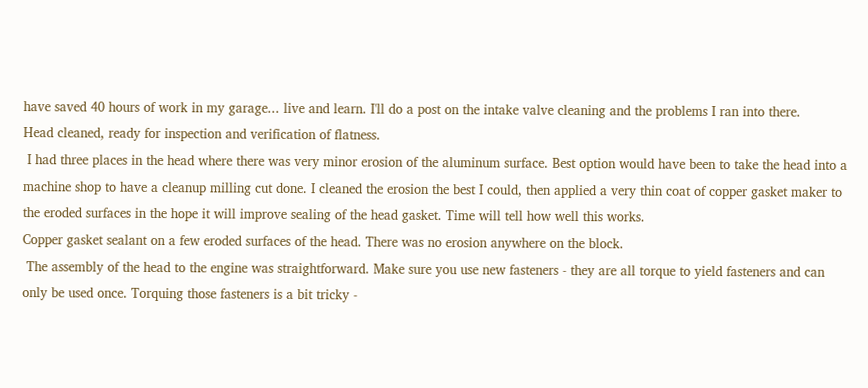have saved 40 hours of work in my garage... live and learn. I'll do a post on the intake valve cleaning and the problems I ran into there.
Head cleaned, ready for inspection and verification of flatness.
 I had three places in the head where there was very minor erosion of the aluminum surface. Best option would have been to take the head into a machine shop to have a cleanup milling cut done. I cleaned the erosion the best I could, then applied a very thin coat of copper gasket maker to the eroded surfaces in the hope it will improve sealing of the head gasket. Time will tell how well this works.
Copper gasket sealant on a few eroded surfaces of the head. There was no erosion anywhere on the block.
 The assembly of the head to the engine was straightforward. Make sure you use new fasteners - they are all torque to yield fasteners and can only be used once. Torquing those fasteners is a bit tricky -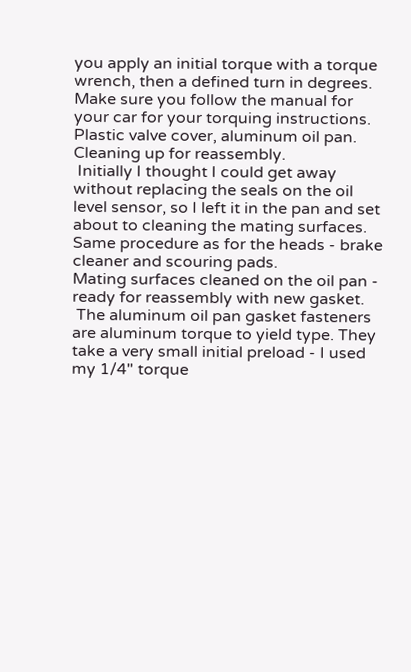you apply an initial torque with a torque wrench, then a defined turn in degrees. Make sure you follow the manual for your car for your torquing instructions.
Plastic valve cover, aluminum oil pan. Cleaning up for reassembly.
 Initially I thought I could get away without replacing the seals on the oil level sensor, so I left it in the pan and set about to cleaning the mating surfaces. Same procedure as for the heads - brake cleaner and scouring pads.
Mating surfaces cleaned on the oil pan - ready for reassembly with new gasket.
 The aluminum oil pan gasket fasteners are aluminum torque to yield type. They take a very small initial preload - I used my 1/4" torque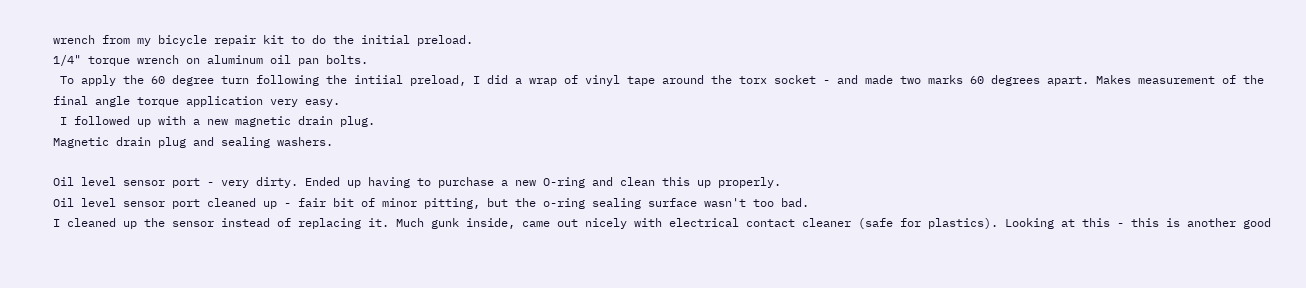wrench from my bicycle repair kit to do the initial preload.
1/4" torque wrench on aluminum oil pan bolts.
 To apply the 60 degree turn following the intiial preload, I did a wrap of vinyl tape around the torx socket - and made two marks 60 degrees apart. Makes measurement of the final angle torque application very easy.
 I followed up with a new magnetic drain plug.
Magnetic drain plug and sealing washers.

Oil level sensor port - very dirty. Ended up having to purchase a new O-ring and clean this up properly.
Oil level sensor port cleaned up - fair bit of minor pitting, but the o-ring sealing surface wasn't too bad.
I cleaned up the sensor instead of replacing it. Much gunk inside, came out nicely with electrical contact cleaner (safe for plastics). Looking at this - this is another good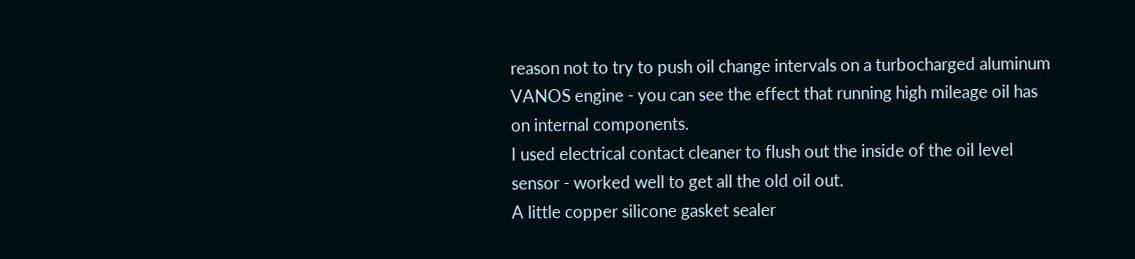reason not to try to push oil change intervals on a turbocharged aluminum VANOS engine - you can see the effect that running high mileage oil has on internal components.
I used electrical contact cleaner to flush out the inside of the oil level sensor - worked well to get all the old oil out.
A little copper silicone gasket sealer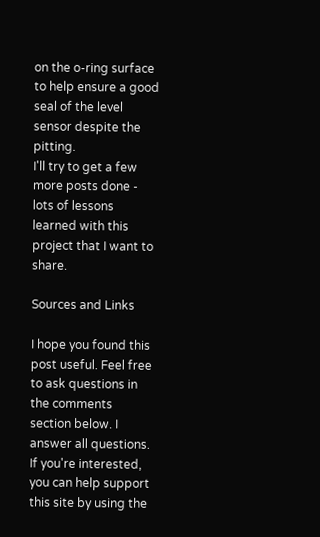on the o-ring surface to help ensure a good seal of the level sensor despite the pitting.
I'll try to get a few more posts done - lots of lessons learned with this project that I want to share.

Sources and Links

I hope you found this post useful. Feel free to ask questions in the comments section below. I answer all questions. If you're interested, you can help support this site by using the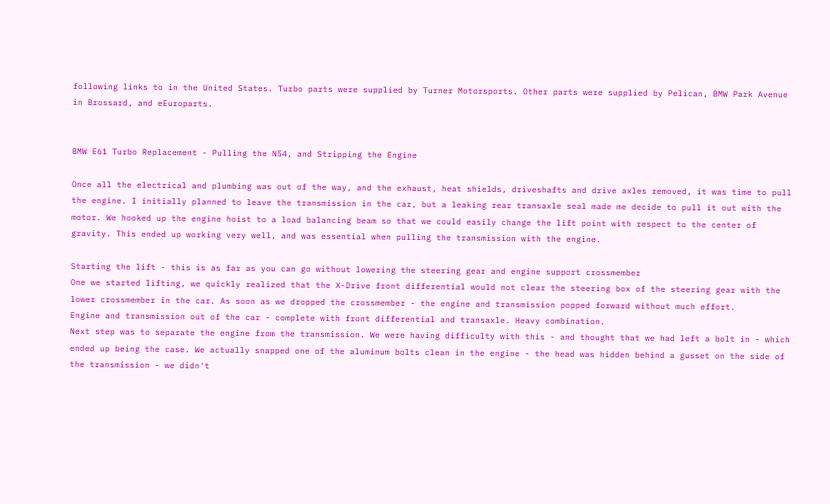following links to in the United States. Turbo parts were supplied by Turner Motorsports. Other parts were supplied by Pelican, BMW Park Avenue in Brossard, and eEuroparts.


BMW E61 Turbo Replacement - Pulling the N54, and Stripping the Engine

Once all the electrical and plumbing was out of the way, and the exhaust, heat shields, driveshafts and drive axles removed, it was time to pull the engine. I initially planned to leave the transmission in the car, but a leaking rear transaxle seal made me decide to pull it out with the motor. We hooked up the engine hoist to a load balancing beam so that we could easily change the lift point with respect to the center of gravity. This ended up working very well, and was essential when pulling the transmission with the engine.

Starting the lift - this is as far as you can go without lowering the steering gear and engine support crossmember
One we started lifting, we quickly realized that the X-Drive front differential would not clear the steering box of the steering gear with the lower crossmember in the car. As soon as we dropped the crossmember - the engine and transmission popped forward without much effort.
Engine and transmission out of the car - complete with front differential and transaxle. Heavy combination.
Next step was to separate the engine from the transmission. We were having difficulty with this - and thought that we had left a bolt in - which ended up being the case. We actually snapped one of the aluminum bolts clean in the engine - the head was hidden behind a gusset on the side of the transmission - we didn't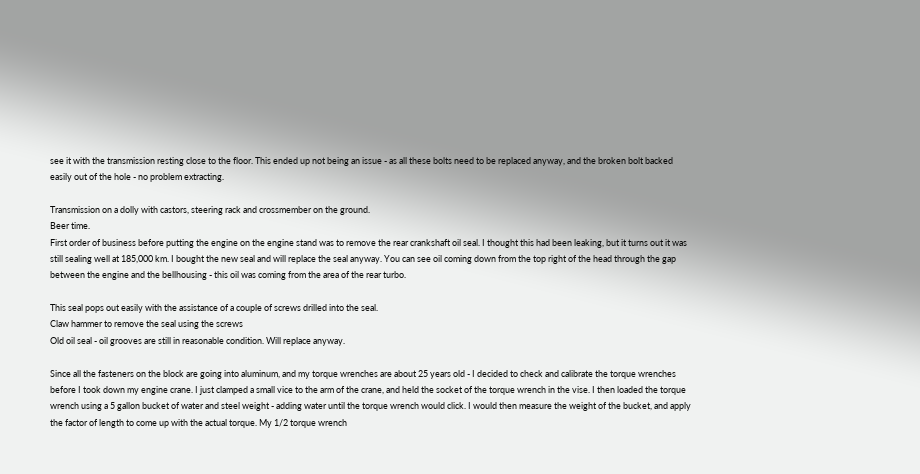see it with the transmission resting close to the floor. This ended up not being an issue - as all these bolts need to be replaced anyway, and the broken bolt backed easily out of the hole - no problem extracting.

Transmission on a dolly with castors, steering rack and crossmember on the ground.
Beer time.
First order of business before putting the engine on the engine stand was to remove the rear crankshaft oil seal. I thought this had been leaking, but it turns out it was still sealing well at 185,000 km. I bought the new seal and will replace the seal anyway. You can see oil coming down from the top right of the head through the gap between the engine and the bellhousing - this oil was coming from the area of the rear turbo.

This seal pops out easily with the assistance of a couple of screws drilled into the seal.
Claw hammer to remove the seal using the screws
Old oil seal - oil grooves are still in reasonable condition. Will replace anyway.

Since all the fasteners on the block are going into aluminum, and my torque wrenches are about 25 years old - I decided to check and calibrate the torque wrenches before I took down my engine crane. I just clamped a small vice to the arm of the crane, and held the socket of the torque wrench in the vise. I then loaded the torque wrench using a 5 gallon bucket of water and steel weight - adding water until the torque wrench would click. I would then measure the weight of the bucket, and apply the factor of length to come up with the actual torque. My 1/2 torque wrench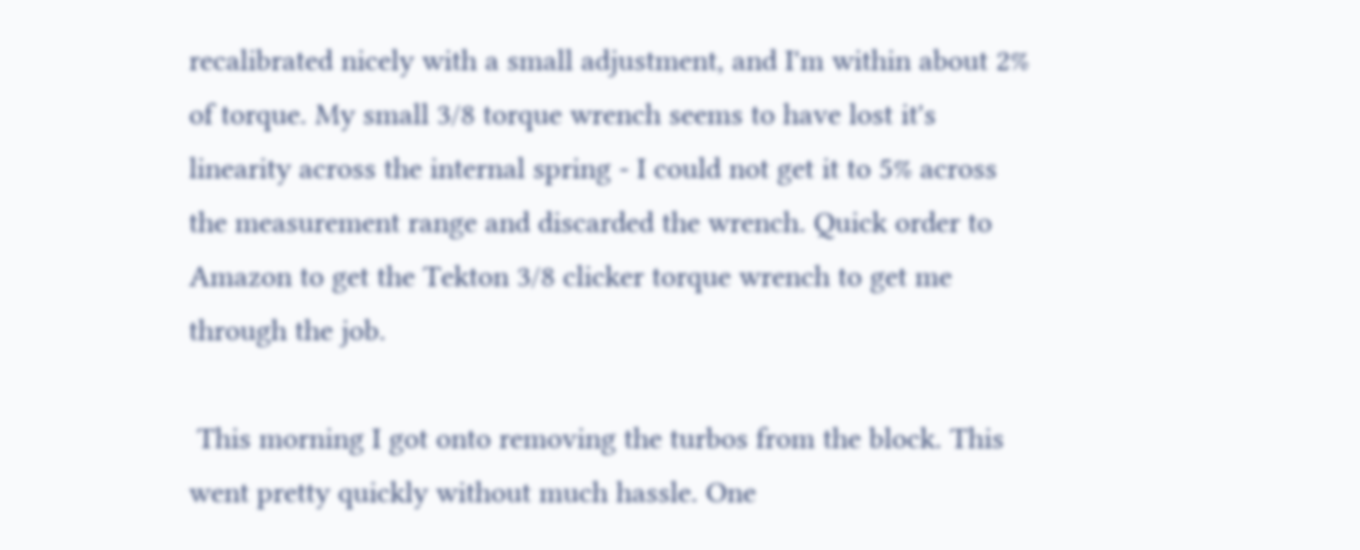recalibrated nicely with a small adjustment, and I'm within about 2% of torque. My small 3/8 torque wrench seems to have lost it's linearity across the internal spring - I could not get it to 5% across the measurement range and discarded the wrench. Quick order to Amazon to get the Tekton 3/8 clicker torque wrench to get me through the job.

 This morning I got onto removing the turbos from the block. This went pretty quickly without much hassle. One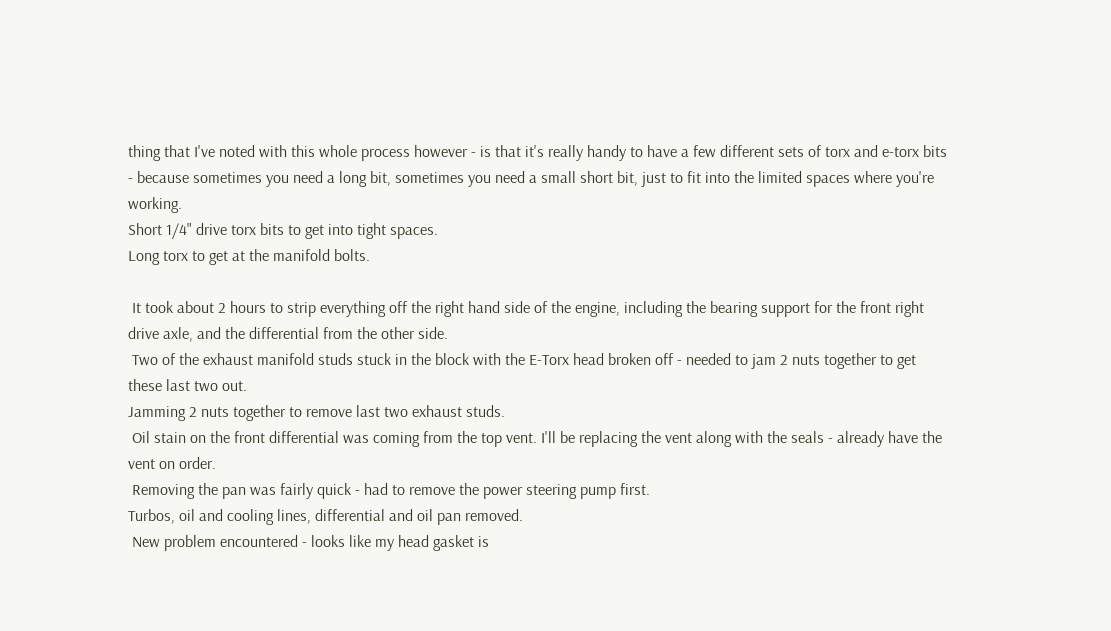thing that I've noted with this whole process however - is that it's really handy to have a few different sets of torx and e-torx bits - because sometimes you need a long bit, sometimes you need a small short bit, just to fit into the limited spaces where you're working.
Short 1/4" drive torx bits to get into tight spaces.
Long torx to get at the manifold bolts.

 It took about 2 hours to strip everything off the right hand side of the engine, including the bearing support for the front right drive axle, and the differential from the other side.
 Two of the exhaust manifold studs stuck in the block with the E-Torx head broken off - needed to jam 2 nuts together to get these last two out.
Jamming 2 nuts together to remove last two exhaust studs.
 Oil stain on the front differential was coming from the top vent. I'll be replacing the vent along with the seals - already have the vent on order.
 Removing the pan was fairly quick - had to remove the power steering pump first.
Turbos, oil and cooling lines, differential and oil pan removed.
 New problem encountered - looks like my head gasket is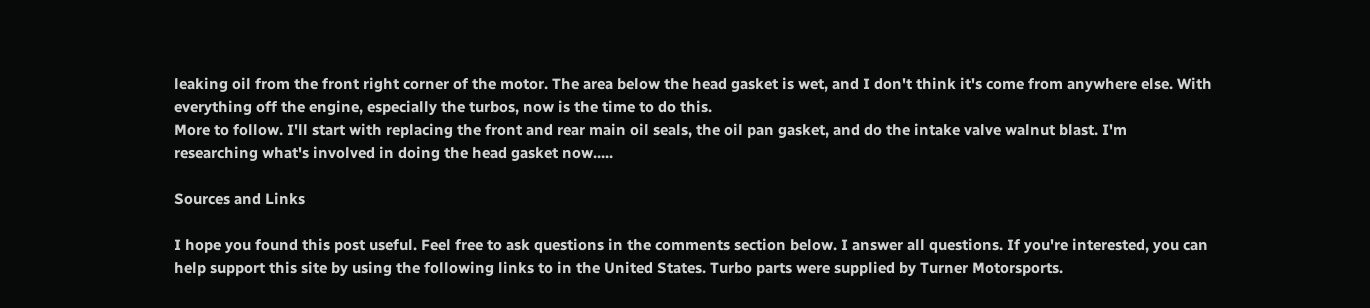leaking oil from the front right corner of the motor. The area below the head gasket is wet, and I don't think it's come from anywhere else. With everything off the engine, especially the turbos, now is the time to do this.
More to follow. I'll start with replacing the front and rear main oil seals, the oil pan gasket, and do the intake valve walnut blast. I'm researching what's involved in doing the head gasket now.....

Sources and Links

I hope you found this post useful. Feel free to ask questions in the comments section below. I answer all questions. If you're interested, you can help support this site by using the following links to in the United States. Turbo parts were supplied by Turner Motorsports.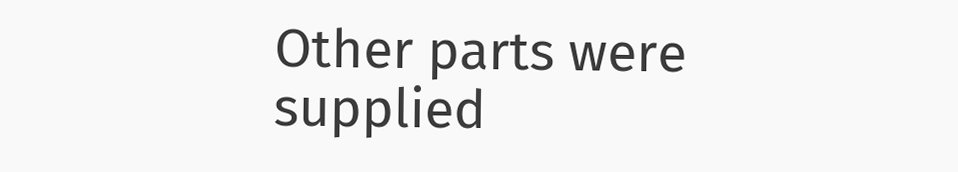Other parts were supplied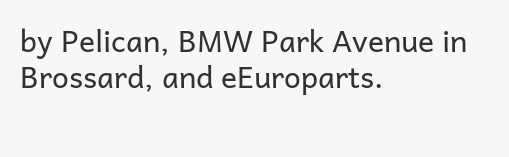by Pelican, BMW Park Avenue in Brossard, and eEuroparts.